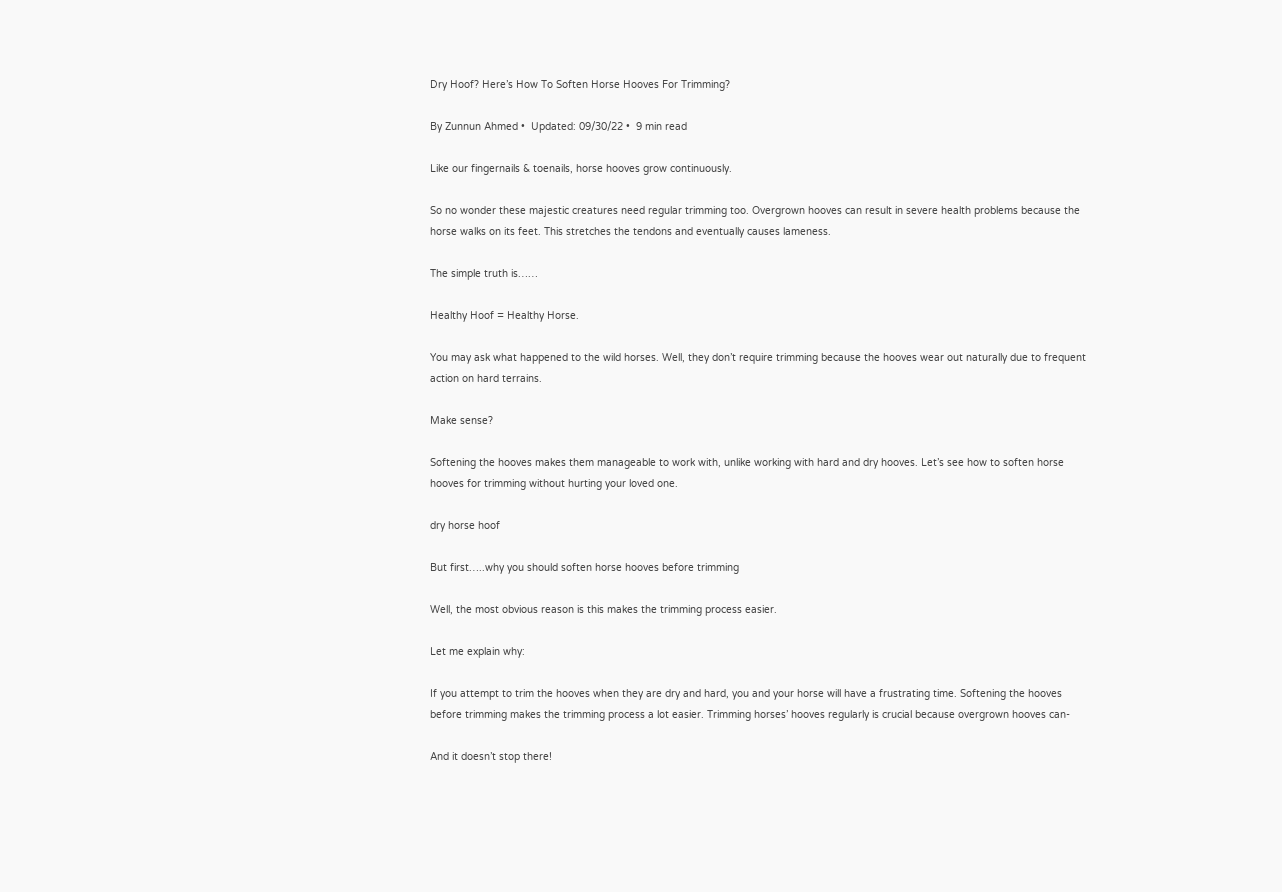Dry Hoof? Here’s How To Soften Horse Hooves For Trimming?

By Zunnun Ahmed •  Updated: 09/30/22 •  9 min read

Like our fingernails & toenails, horse hooves grow continuously.

So no wonder these majestic creatures need regular trimming too. Overgrown hooves can result in severe health problems because the horse walks on its feet. This stretches the tendons and eventually causes lameness.

The simple truth is……

Healthy Hoof = Healthy Horse.

You may ask what happened to the wild horses. Well, they don’t require trimming because the hooves wear out naturally due to frequent action on hard terrains.

Make sense?

Softening the hooves makes them manageable to work with, unlike working with hard and dry hooves. Let’s see how to soften horse hooves for trimming without hurting your loved one.

dry horse hoof

But first…..why you should soften horse hooves before trimming

Well, the most obvious reason is this makes the trimming process easier.

Let me explain why:

If you attempt to trim the hooves when they are dry and hard, you and your horse will have a frustrating time. Softening the hooves before trimming makes the trimming process a lot easier. Trimming horses’ hooves regularly is crucial because overgrown hooves can-

And it doesn’t stop there!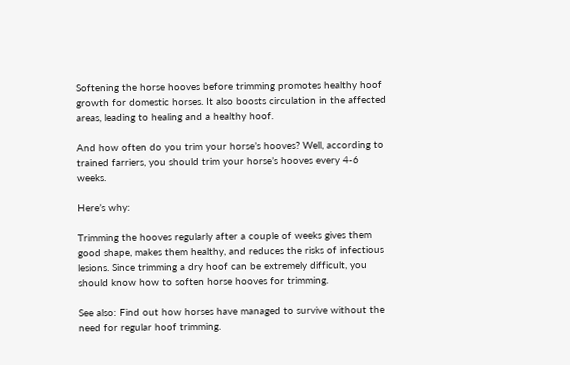Softening the horse hooves before trimming promotes healthy hoof growth for domestic horses. It also boosts circulation in the affected areas, leading to healing and a healthy hoof.

And how often do you trim your horse’s hooves? Well, according to trained farriers, you should trim your horse’s hooves every 4-6 weeks.

Here’s why:

Trimming the hooves regularly after a couple of weeks gives them good shape, makes them healthy, and reduces the risks of infectious lesions. Since trimming a dry hoof can be extremely difficult, you should know how to soften horse hooves for trimming.

See also: Find out how horses have managed to survive without the need for regular hoof trimming.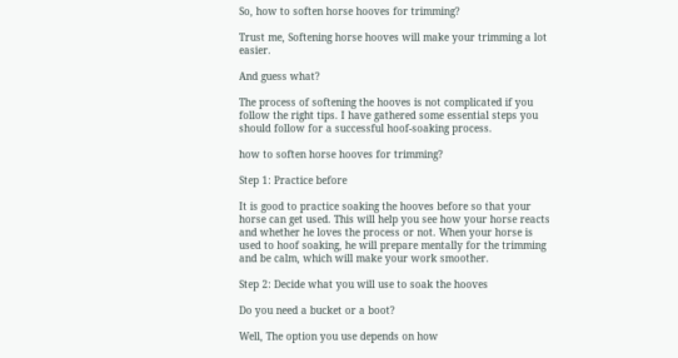So, how to soften horse hooves for trimming?

Trust me, Softening horse hooves will make your trimming a lot easier.

And guess what?

The process of softening the hooves is not complicated if you follow the right tips. I have gathered some essential steps you should follow for a successful hoof-soaking process.

how to soften horse hooves for trimming?

Step 1: Practice before

It is good to practice soaking the hooves before so that your horse can get used. This will help you see how your horse reacts and whether he loves the process or not. When your horse is used to hoof soaking, he will prepare mentally for the trimming and be calm, which will make your work smoother.

Step 2: Decide what you will use to soak the hooves

Do you need a bucket or a boot?

Well, The option you use depends on how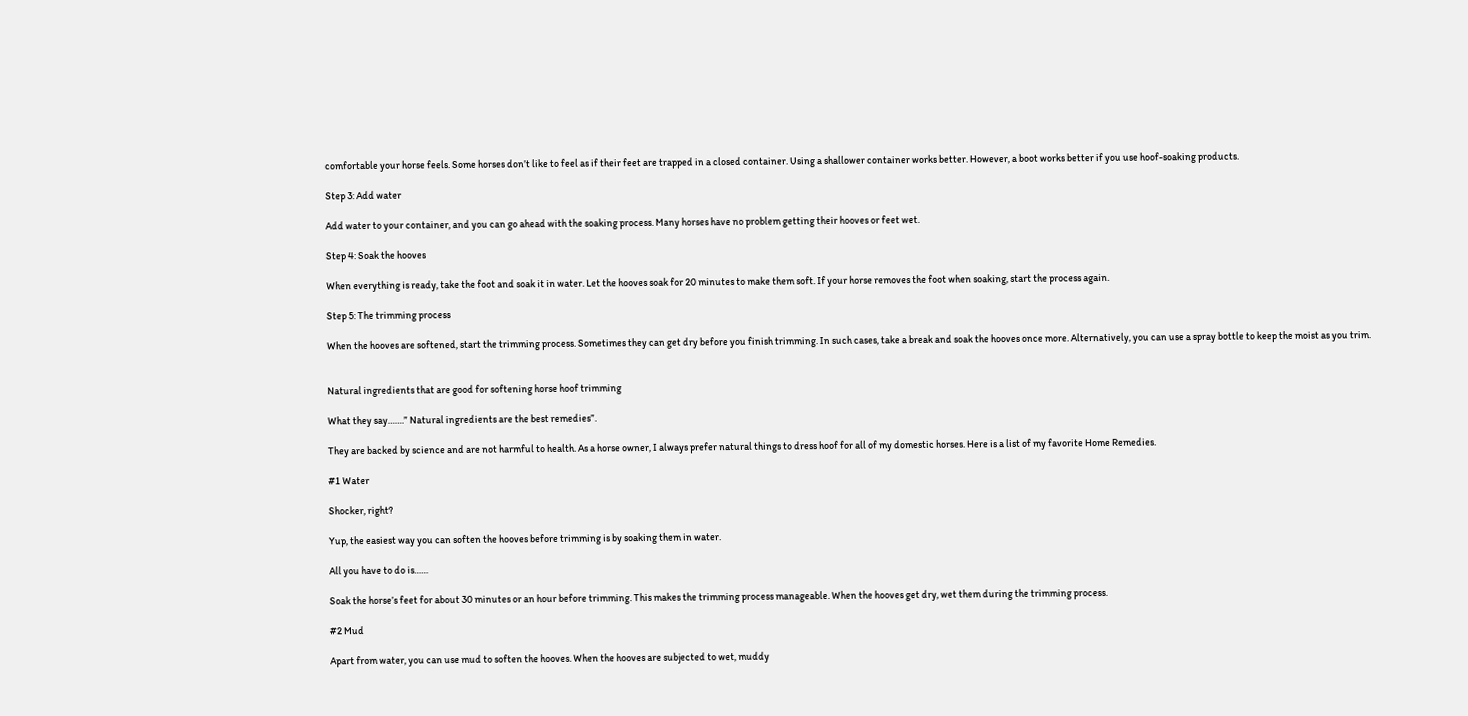comfortable your horse feels. Some horses don’t like to feel as if their feet are trapped in a closed container. Using a shallower container works better. However, a boot works better if you use hoof-soaking products.

Step 3: Add water

Add water to your container, and you can go ahead with the soaking process. Many horses have no problem getting their hooves or feet wet.

Step 4: Soak the hooves

When everything is ready, take the foot and soak it in water. Let the hooves soak for 20 minutes to make them soft. If your horse removes the foot when soaking, start the process again.

Step 5: The trimming process

When the hooves are softened, start the trimming process. Sometimes they can get dry before you finish trimming. In such cases, take a break and soak the hooves once more. Alternatively, you can use a spray bottle to keep the moist as you trim.


Natural ingredients that are good for softening horse hoof trimming

What they say…….” Natural ingredients are the best remedies”.

They are backed by science and are not harmful to health. As a horse owner, I always prefer natural things to dress hoof for all of my domestic horses. Here is a list of my favorite Home Remedies.

#1 Water

Shocker, right?

Yup, the easiest way you can soften the hooves before trimming is by soaking them in water.

All you have to do is……

Soak the horse’s feet for about 30 minutes or an hour before trimming. This makes the trimming process manageable. When the hooves get dry, wet them during the trimming process.

#2 Mud

Apart from water, you can use mud to soften the hooves. When the hooves are subjected to wet, muddy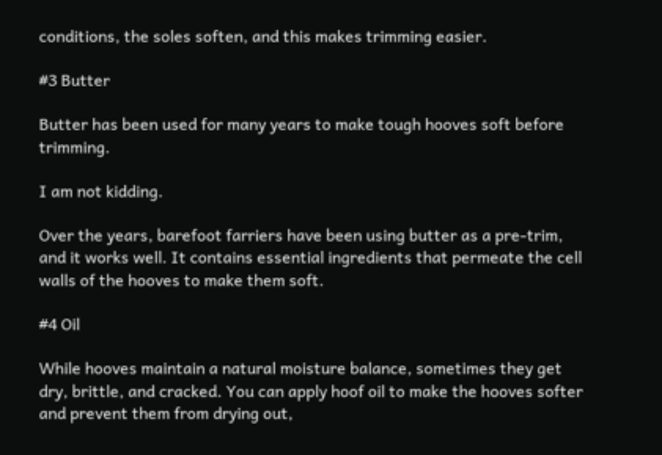conditions, the soles soften, and this makes trimming easier.

#3 Butter

Butter has been used for many years to make tough hooves soft before trimming.

I am not kidding.

Over the years, barefoot farriers have been using butter as a pre-trim, and it works well. It contains essential ingredients that permeate the cell walls of the hooves to make them soft.

#4 Oil

While hooves maintain a natural moisture balance, sometimes they get dry, brittle, and cracked. You can apply hoof oil to make the hooves softer and prevent them from drying out,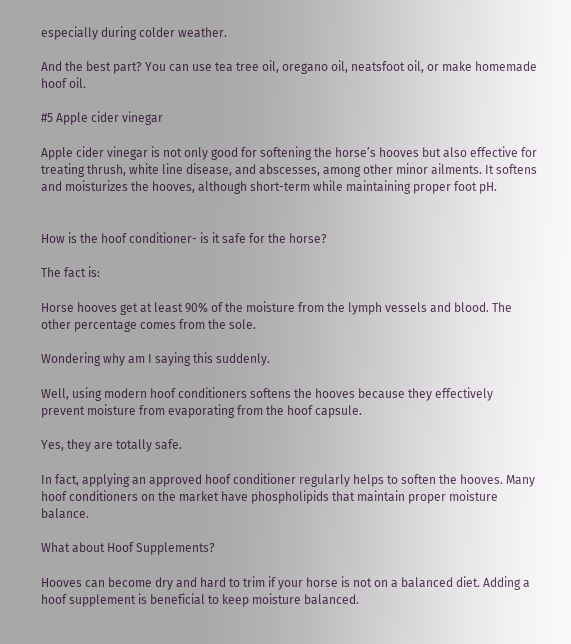especially during colder weather.

And the best part? You can use tea tree oil, oregano oil, neatsfoot oil, or make homemade hoof oil.

#5 Apple cider vinegar

Apple cider vinegar is not only good for softening the horse’s hooves but also effective for treating thrush, white line disease, and abscesses, among other minor ailments. It softens and moisturizes the hooves, although short-term while maintaining proper foot pH.


How is the hoof conditioner- is it safe for the horse?

The fact is:

Horse hooves get at least 90% of the moisture from the lymph vessels and blood. The other percentage comes from the sole.

Wondering why am I saying this suddenly.

Well, using modern hoof conditioners softens the hooves because they effectively prevent moisture from evaporating from the hoof capsule.

Yes, they are totally safe.

In fact, applying an approved hoof conditioner regularly helps to soften the hooves. Many hoof conditioners on the market have phospholipids that maintain proper moisture balance.

What about Hoof Supplements?

Hooves can become dry and hard to trim if your horse is not on a balanced diet. Adding a hoof supplement is beneficial to keep moisture balanced.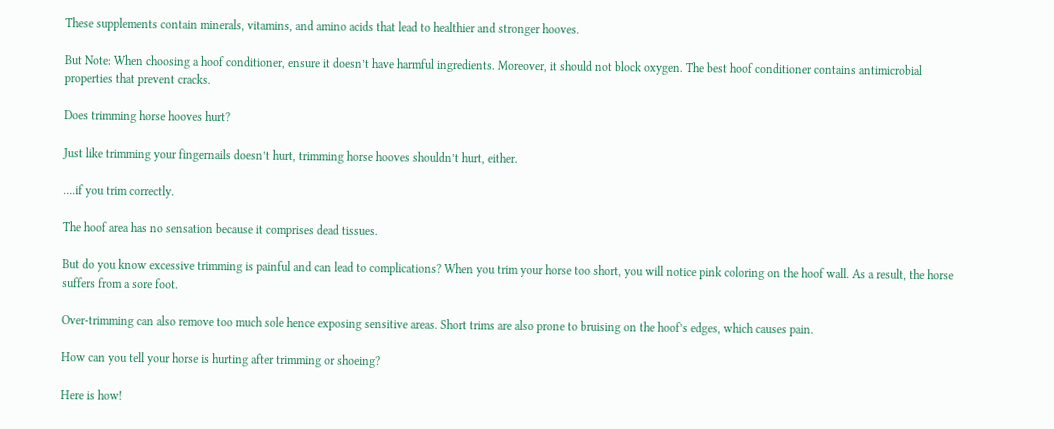These supplements contain minerals, vitamins, and amino acids that lead to healthier and stronger hooves.

But Note: When choosing a hoof conditioner, ensure it doesn’t have harmful ingredients. Moreover, it should not block oxygen. The best hoof conditioner contains antimicrobial properties that prevent cracks.

Does trimming horse hooves hurt?

Just like trimming your fingernails doesn’t hurt, trimming horse hooves shouldn’t hurt, either.

….if you trim correctly.

The hoof area has no sensation because it comprises dead tissues.

But do you know excessive trimming is painful and can lead to complications? When you trim your horse too short, you will notice pink coloring on the hoof wall. As a result, the horse suffers from a sore foot.

Over-trimming can also remove too much sole hence exposing sensitive areas. Short trims are also prone to bruising on the hoof’s edges, which causes pain.

How can you tell your horse is hurting after trimming or shoeing?

Here is how!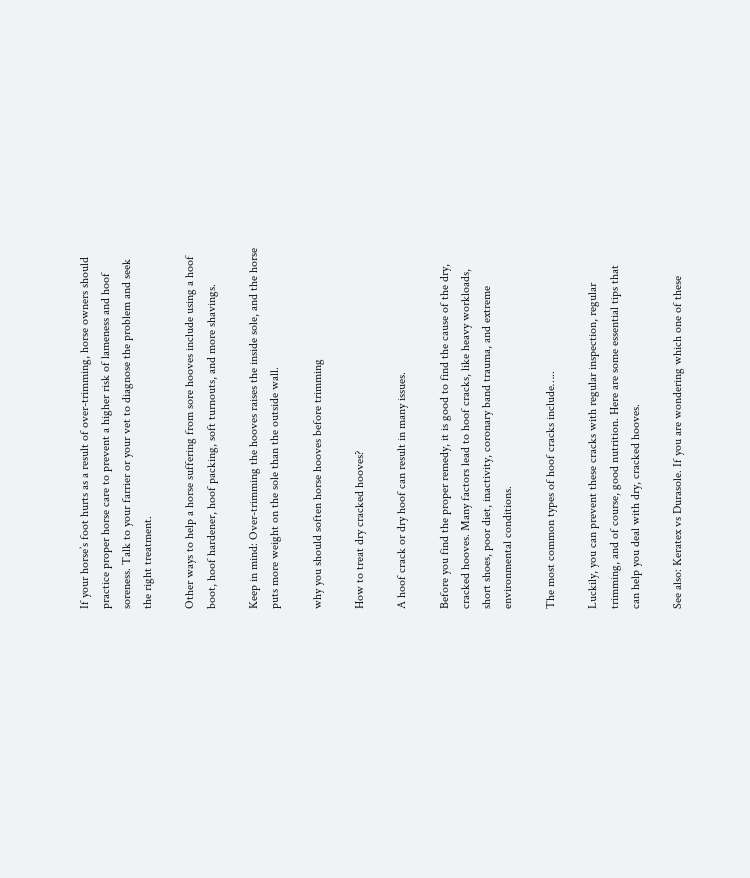If your horse’s foot hurts as a result of over-trimming, horse owners should practice proper horse care to prevent a higher risk of lameness and hoof soreness. Talk to your farrier or your vet to diagnose the problem and seek the right treatment.

Other ways to help a horse suffering from sore hooves include using a hoof boot, hoof hardener, hoof packing, soft turnouts, and more shavings.

Keep in mind: Over-trimming the hooves raises the inside sole, and the horse puts more weight on the sole than the outside wall.

why you should soften horse hooves before trimming

How to treat dry cracked hooves?

A hoof crack or dry hoof can result in many issues.

Before you find the proper remedy, it is good to find the cause of the dry, cracked hooves. Many factors lead to hoof cracks, like heavy workloads, short shoes, poor diet, inactivity, coronary band trauma, and extreme environmental conditions.

The most common types of hoof cracks include…..

Luckily, you can prevent these cracks with regular inspection, regular trimming, and of course, good nutrition. Here are some essential tips that can help you deal with dry, cracked hooves.

See also: Keratex vs Durasole. If you are wondering which one of these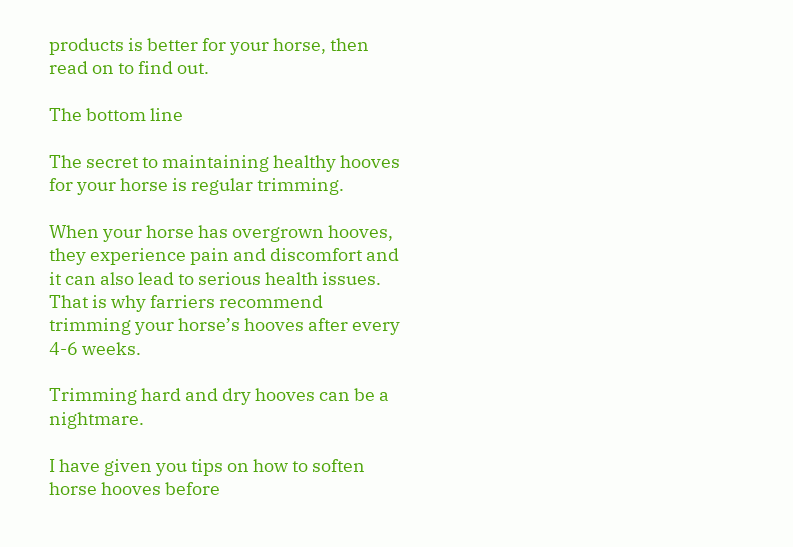products is better for your horse, then read on to find out.

The bottom line

The secret to maintaining healthy hooves for your horse is regular trimming.

When your horse has overgrown hooves, they experience pain and discomfort and it can also lead to serious health issues. That is why farriers recommend trimming your horse’s hooves after every 4-6 weeks.

Trimming hard and dry hooves can be a nightmare.

I have given you tips on how to soften horse hooves before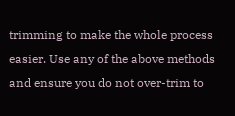trimming to make the whole process easier. Use any of the above methods and ensure you do not over-trim to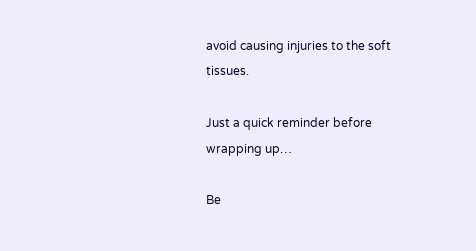avoid causing injuries to the soft tissues.

Just a quick reminder before wrapping up…

Be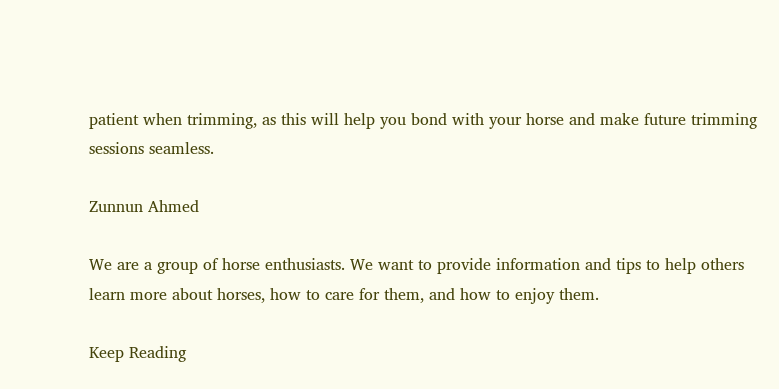patient when trimming, as this will help you bond with your horse and make future trimming sessions seamless.

Zunnun Ahmed

We are a group of horse enthusiasts. We want to provide information and tips to help others learn more about horses, how to care for them, and how to enjoy them.

Keep Reading